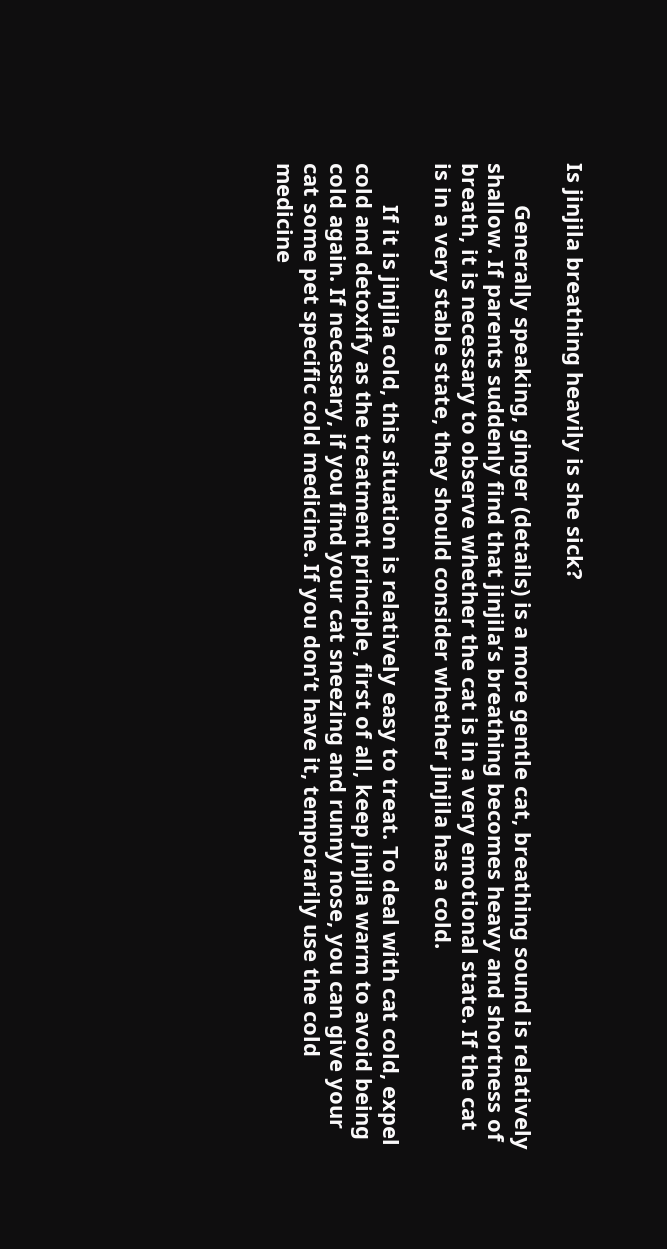Is jinjila breathing heavily is she sick?

       Generally speaking, ginger (details) is a more gentle cat, breathing sound is relatively shallow. If parents suddenly find that jinjila’s breathing becomes heavy and shortness of breath, it is necessary to observe whether the cat is in a very emotional state. If the cat is in a very stable state, they should consider whether jinjila has a cold.

       If it is jinjila cold, this situation is relatively easy to treat. To deal with cat cold, expel cold and detoxify as the treatment principle, first of all, keep jinjila warm to avoid being cold again. If necessary, if you find your cat sneezing and runny nose, you can give your cat some pet specific cold medicine. If you don’t have it, temporarily use the cold medicine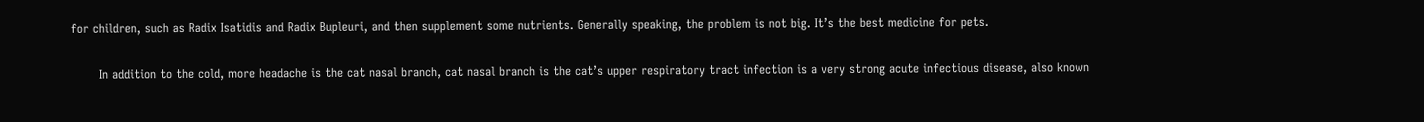for children, such as Radix Isatidis and Radix Bupleuri, and then supplement some nutrients. Generally speaking, the problem is not big. It’s the best medicine for pets.

       In addition to the cold, more headache is the cat nasal branch, cat nasal branch is the cat’s upper respiratory tract infection is a very strong acute infectious disease, also known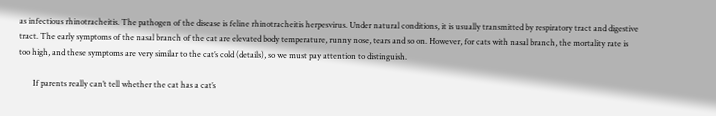as infectious rhinotracheitis. The pathogen of the disease is feline rhinotracheitis herpesvirus. Under natural conditions, it is usually transmitted by respiratory tract and digestive tract. The early symptoms of the nasal branch of the cat are elevated body temperature, runny nose, tears and so on. However, for cats with nasal branch, the mortality rate is too high, and these symptoms are very similar to the cat’s cold (details), so we must pay attention to distinguish.

       If parents really can’t tell whether the cat has a cat’s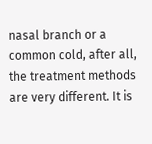nasal branch or a common cold, after all, the treatment methods are very different. It is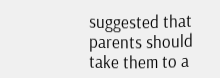suggested that parents should take them to a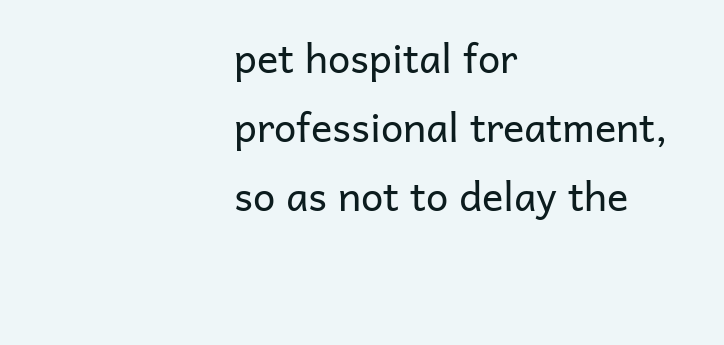pet hospital for professional treatment, so as not to delay the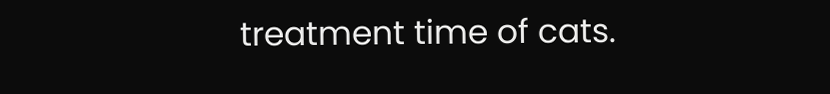treatment time of cats.